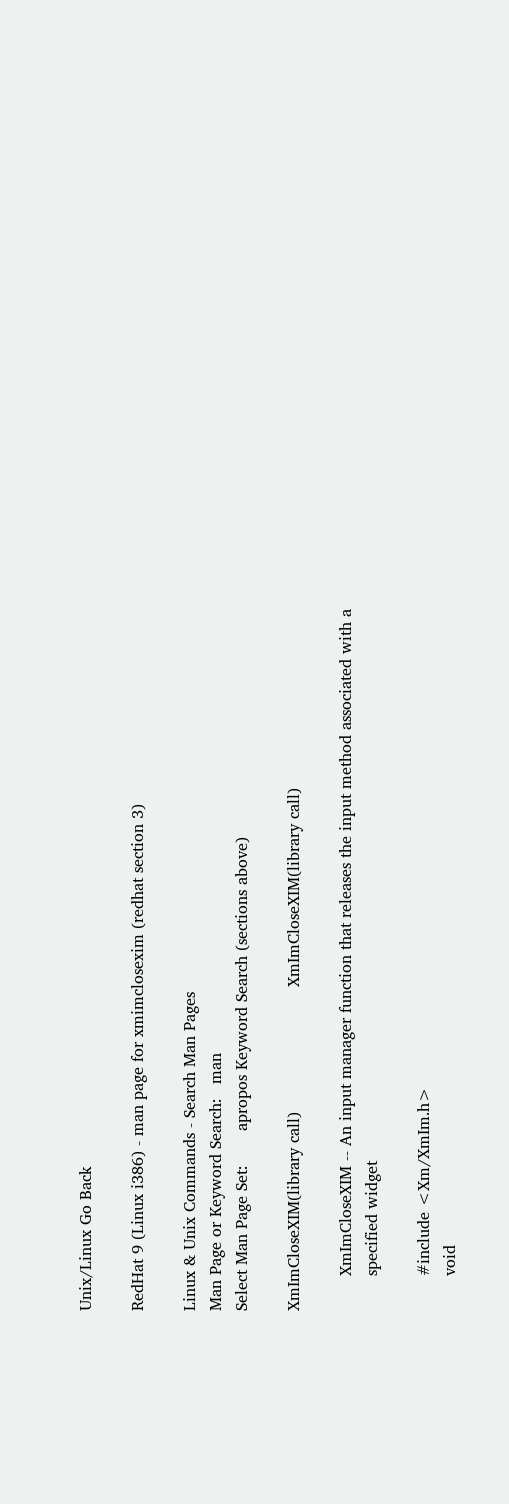Unix/Linux Go Back

RedHat 9 (Linux i386) - man page for xmimclosexim (redhat section 3)

Linux & Unix Commands - Search Man Pages
Man Page or Keyword Search:   man
Select Man Page Set:       apropos Keyword Search (sections above)

XmImCloseXIM(library call)                         XmImCloseXIM(library call)

       XmImCloseXIM -- An input manager function that releases the input method associated with a
       specified widget

       #include <Xm/XmIm.h>
       void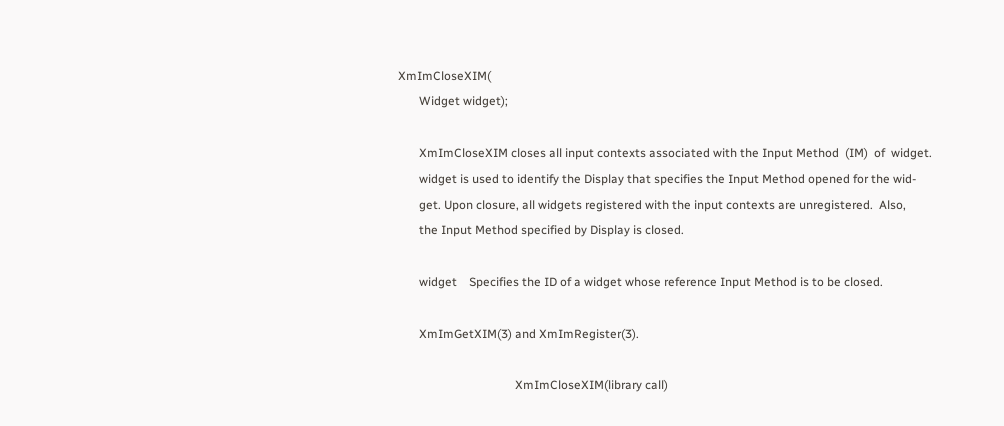XmImCloseXIM(
       Widget widget);

       XmImCloseXIM closes all input contexts associated with the Input Method  (IM)  of  widget.
       widget is used to identify the Display that specifies the Input Method opened for the wid-
       get. Upon closure, all widgets registered with the input contexts are unregistered.  Also,
       the Input Method specified by Display is closed.

       widget    Specifies the ID of a widget whose reference Input Method is to be closed.

       XmImGetXIM(3) and XmImRegister(3).

                                       XmImCloseXIM(library call)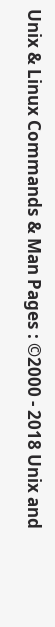Unix & Linux Commands & Man Pages : ©2000 - 2018 Unix and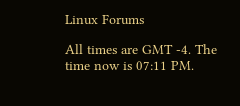Linux Forums

All times are GMT -4. The time now is 07:11 PM.